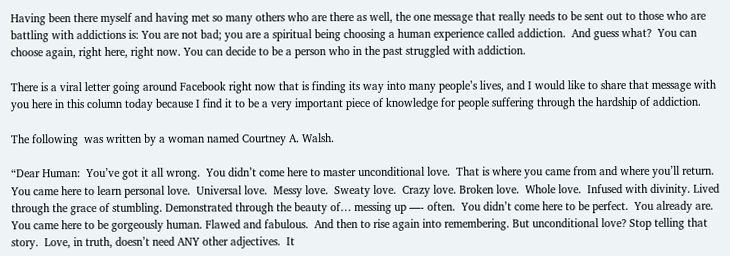Having been there myself and having met so many others who are there as well, the one message that really needs to be sent out to those who are battling with addictions is: You are not bad; you are a spiritual being choosing a human experience called addiction.  And guess what?  You can choose again, right here, right now. You can decide to be a person who in the past struggled with addiction.

There is a viral letter going around Facebook right now that is finding its way into many people’s lives, and I would like to share that message with you here in this column today because I find it to be a very important piece of knowledge for people suffering through the hardship of addiction.

The following  was written by a woman named Courtney A. Walsh.

“Dear Human:  You’ve got it all wrong.  You didn’t come here to master unconditional love.  That is where you came from and where you’ll return. You came here to learn personal love.  Universal love.  Messy love.  Sweaty love.  Crazy love. Broken love.  Whole love.  Infused with divinity. Lived through the grace of stumbling. Demonstrated through the beauty of… messing up —- often.  You didn’t come here to be perfect.  You already are.  You came here to be gorgeously human. Flawed and fabulous.  And then to rise again into remembering. But unconditional love? Stop telling that story.  Love, in truth, doesn’t need ANY other adjectives.  It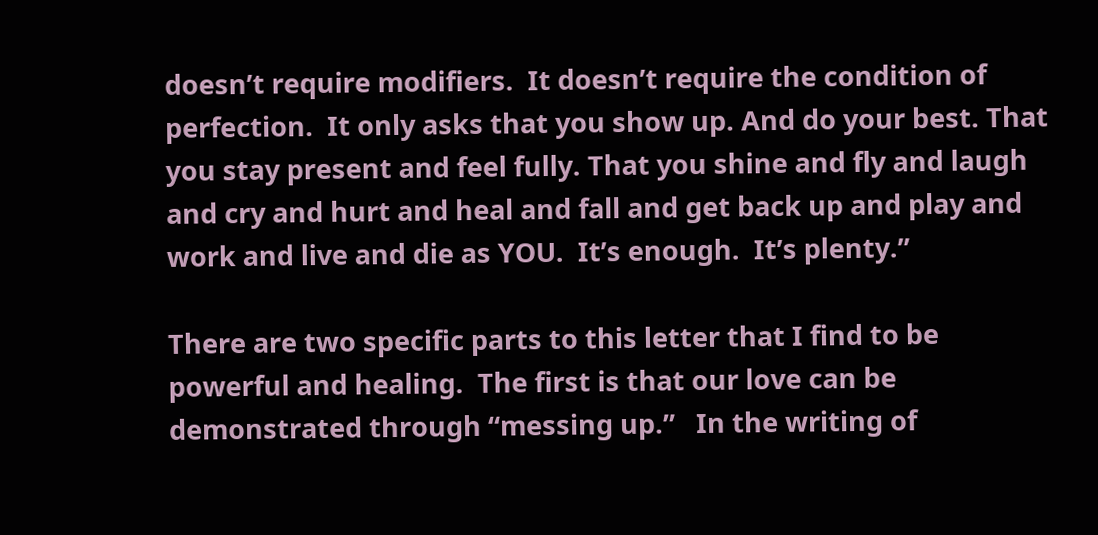doesn’t require modifiers.  It doesn’t require the condition of perfection.  It only asks that you show up. And do your best. That you stay present and feel fully. That you shine and fly and laugh and cry and hurt and heal and fall and get back up and play and work and live and die as YOU.  It’s enough.  It’s plenty.”

There are two specific parts to this letter that I find to be powerful and healing.  The first is that our love can be demonstrated through “messing up.”   In the writing of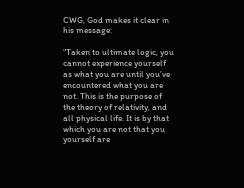CWG, God makes it clear in his message:

“Taken to ultimate logic, you cannot experience yourself as what you are until you’ve encountered what you are not. This is the purpose of the theory of relativity, and all physical life. It is by that which you are not that you yourself are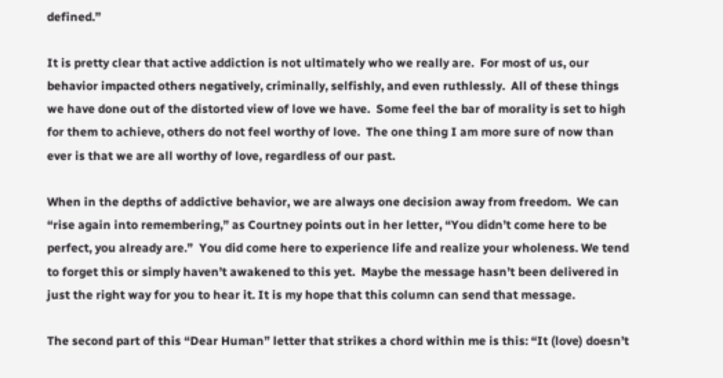defined.”

It is pretty clear that active addiction is not ultimately who we really are.  For most of us, our behavior impacted others negatively, criminally, selfishly, and even ruthlessly.  All of these things we have done out of the distorted view of love we have.  Some feel the bar of morality is set to high for them to achieve, others do not feel worthy of love.  The one thing I am more sure of now than ever is that we are all worthy of love, regardless of our past.

When in the depths of addictive behavior, we are always one decision away from freedom.  We can “rise again into remembering,” as Courtney points out in her letter, “You didn’t come here to be perfect, you already are.”  You did come here to experience life and realize your wholeness. We tend to forget this or simply haven’t awakened to this yet.  Maybe the message hasn’t been delivered in just the right way for you to hear it. It is my hope that this column can send that message.

The second part of this “Dear Human” letter that strikes a chord within me is this: “It (love) doesn’t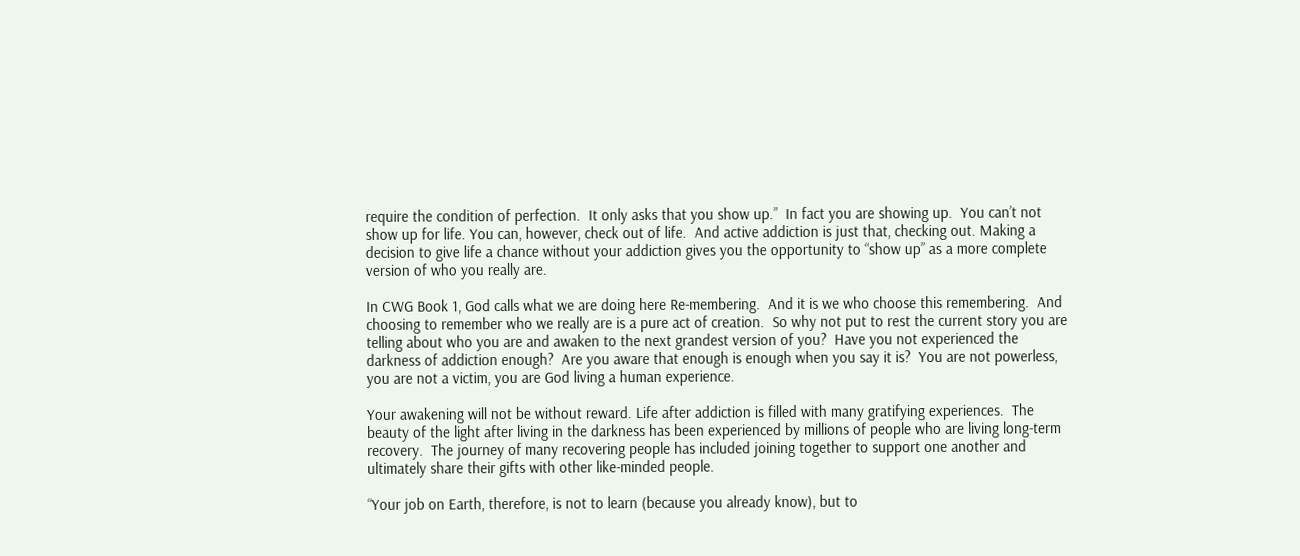require the condition of perfection.  It only asks that you show up.”  In fact you are showing up.  You can’t not show up for life. You can, however, check out of life.  And active addiction is just that, checking out. Making a decision to give life a chance without your addiction gives you the opportunity to “show up” as a more complete version of who you really are.

In CWG Book 1, God calls what we are doing here Re-membering.  And it is we who choose this remembering.  And choosing to remember who we really are is a pure act of creation.  So why not put to rest the current story you are telling about who you are and awaken to the next grandest version of you?  Have you not experienced the darkness of addiction enough?  Are you aware that enough is enough when you say it is?  You are not powerless, you are not a victim, you are God living a human experience.

Your awakening will not be without reward. Life after addiction is filled with many gratifying experiences.  The beauty of the light after living in the darkness has been experienced by millions of people who are living long-term recovery.  The journey of many recovering people has included joining together to support one another and ultimately share their gifts with other like-minded people.

“Your job on Earth, therefore, is not to learn (because you already know), but to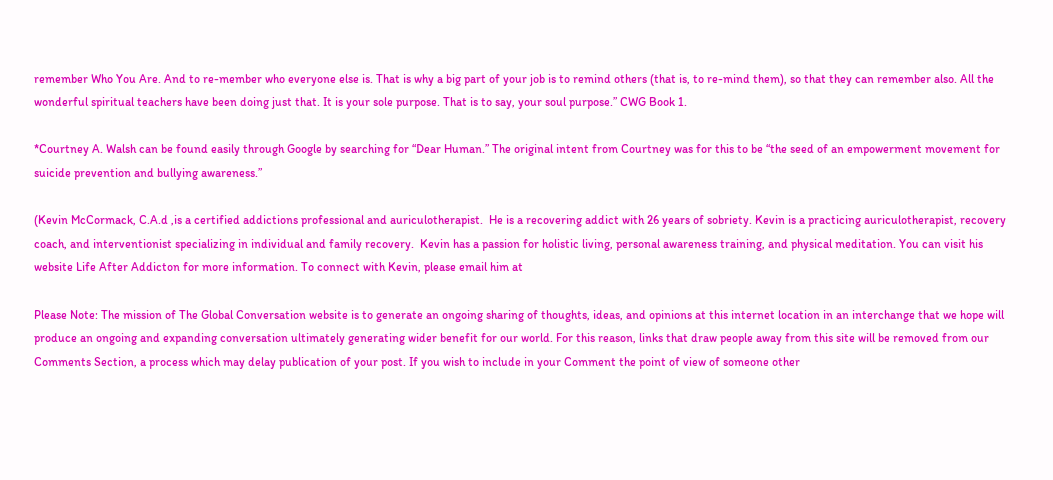remember Who You Are. And to re-member who everyone else is. That is why a big part of your job is to remind others (that is, to re-mind them), so that they can remember also. All the wonderful spiritual teachers have been doing just that. It is your sole purpose. That is to say, your soul purpose.” CWG Book 1.

*Courtney A. Walsh can be found easily through Google by searching for “Dear Human.” The original intent from Courtney was for this to be “the seed of an empowerment movement for suicide prevention and bullying awareness.”

(Kevin McCormack, C.A.d ,is a certified addictions professional and auriculotherapist.  He is a recovering addict with 26 years of sobriety. Kevin is a practicing auriculotherapist, recovery coach, and interventionist specializing in individual and family recovery.  Kevin has a passion for holistic living, personal awareness training, and physical meditation. You can visit his website Life After Addicton for more information. To connect with Kevin, please email him at

Please Note: The mission of The Global Conversation website is to generate an ongoing sharing of thoughts, ideas, and opinions at this internet location in an interchange that we hope will produce an ongoing and expanding conversation ultimately generating wider benefit for our world. For this reason, links that draw people away from this site will be removed from our Comments Section, a process which may delay publication of your post. If you wish to include in your Comment the point of view of someone other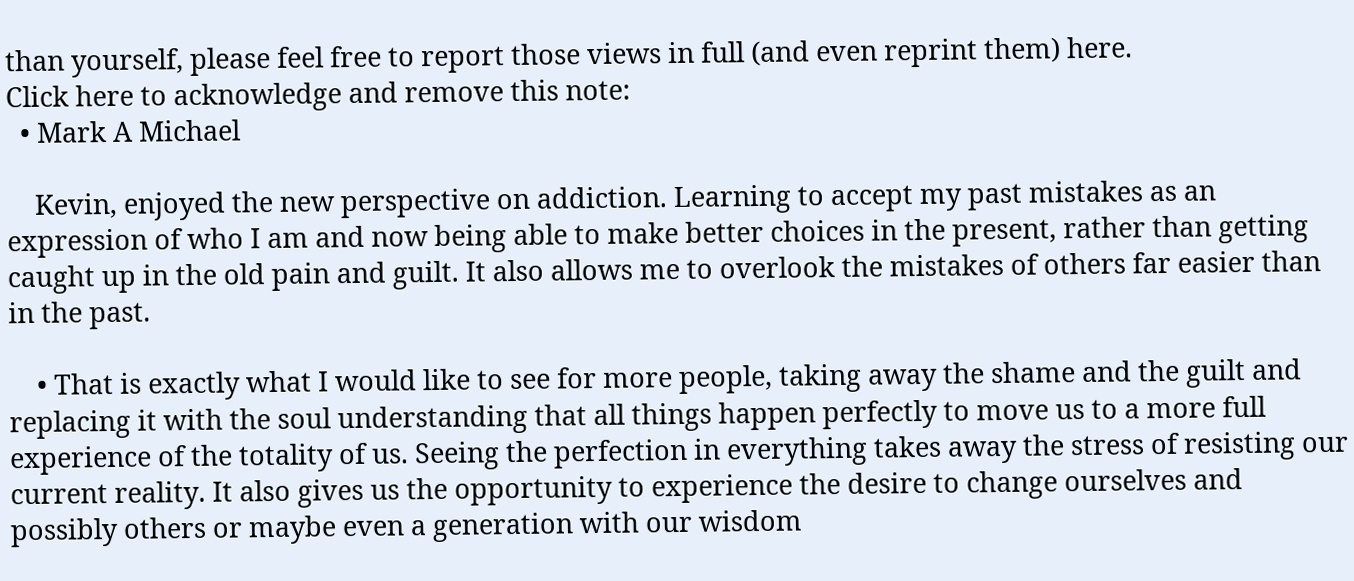than yourself, please feel free to report those views in full (and even reprint them) here.
Click here to acknowledge and remove this note:
  • Mark A Michael

    Kevin, enjoyed the new perspective on addiction. Learning to accept my past mistakes as an expression of who I am and now being able to make better choices in the present, rather than getting caught up in the old pain and guilt. It also allows me to overlook the mistakes of others far easier than in the past.

    • That is exactly what I would like to see for more people, taking away the shame and the guilt and replacing it with the soul understanding that all things happen perfectly to move us to a more full experience of the totality of us. Seeing the perfection in everything takes away the stress of resisting our current reality. It also gives us the opportunity to experience the desire to change ourselves and possibly others or maybe even a generation with our wisdom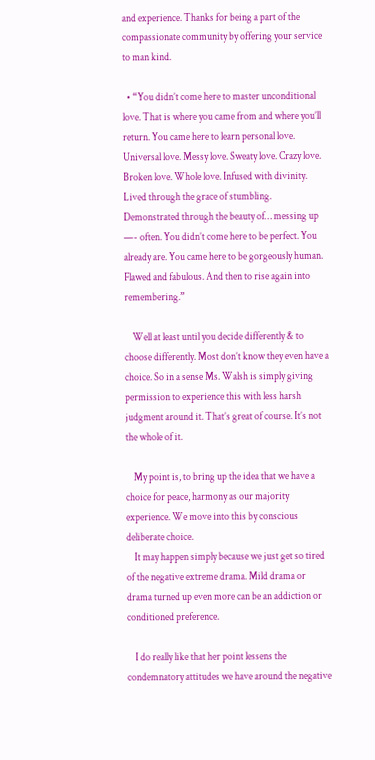and experience. Thanks for being a part of the compassionate community by offering your service to man kind.

  • “You didn’t come here to master unconditional love. That is where you came from and where you’ll return. You came here to learn personal love. Universal love. Messy love. Sweaty love. Crazy love. Broken love. Whole love. Infused with divinity. Lived through the grace of stumbling. Demonstrated through the beauty of… messing up —- often. You didn’t come here to be perfect. You already are. You came here to be gorgeously human. Flawed and fabulous. And then to rise again into remembering.”

    Well at least until you decide differently & to choose differently. Most don’t know they even have a choice. So in a sense Ms. Walsh is simply giving permission to experience this with less harsh judgment around it. That’s great of course. It’s not the whole of it.

    My point is, to bring up the idea that we have a choice for peace, harmony as our majority experience. We move into this by conscious deliberate choice.
    It may happen simply because we just get so tired of the negative extreme drama. Mild drama or drama turned up even more can be an addiction or conditioned preference.

    I do really like that her point lessens the condemnatory attitudes we have around the negative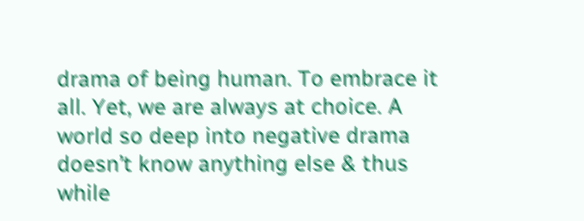drama of being human. To embrace it all. Yet, we are always at choice. A world so deep into negative drama doesn’t know anything else & thus while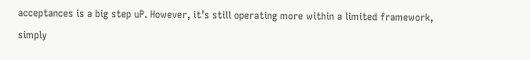acceptances is a big step uP. However, it’s still operating more within a limited framework, simply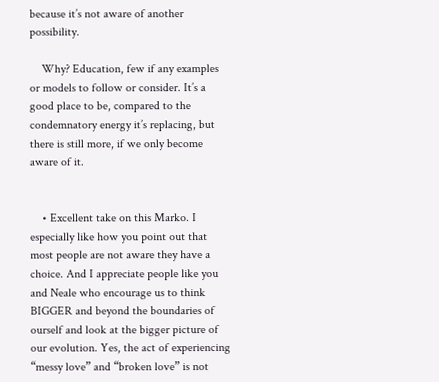because it’s not aware of another possibility.

    Why? Education, few if any examples or models to follow or consider. It’s a good place to be, compared to the condemnatory energy it’s replacing, but there is still more, if we only become aware of it.


    • Excellent take on this Marko. I especially like how you point out that most people are not aware they have a choice. And I appreciate people like you and Neale who encourage us to think BIGGER and beyond the boundaries of ourself and look at the bigger picture of our evolution. Yes, the act of experiencing “messy love” and “broken love” is not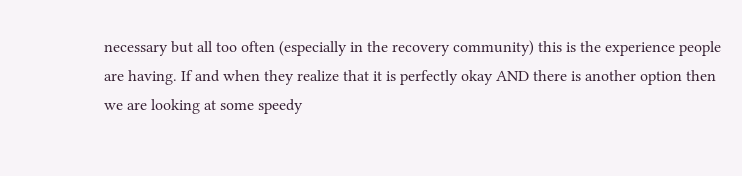necessary but all too often (especially in the recovery community) this is the experience people are having. If and when they realize that it is perfectly okay AND there is another option then we are looking at some speedy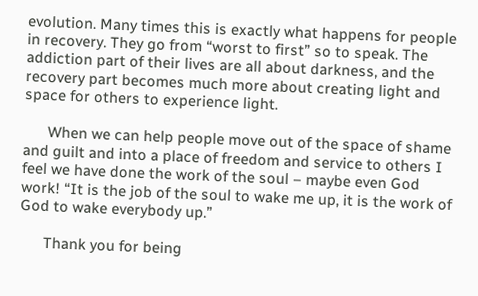evolution. Many times this is exactly what happens for people in recovery. They go from “worst to first” so to speak. The addiction part of their lives are all about darkness, and the recovery part becomes much more about creating light and space for others to experience light.

      When we can help people move out of the space of shame and guilt and into a place of freedom and service to others I feel we have done the work of the soul – maybe even God work! “It is the job of the soul to wake me up, it is the work of God to wake everybody up.”

      Thank you for being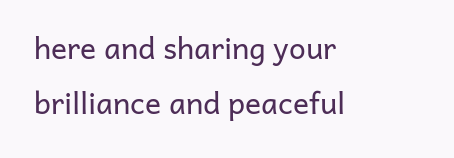here and sharing your brilliance and peaceful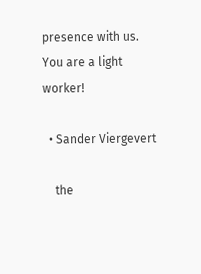presence with us. You are a light worker!

  • Sander Viergevert

    the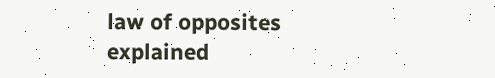law of opposites explained